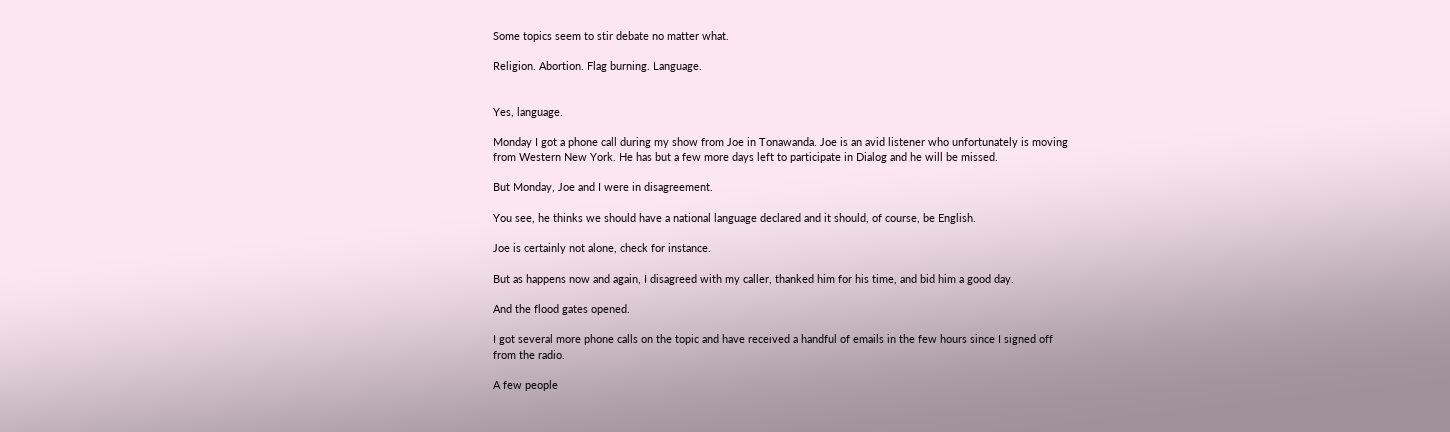Some topics seem to stir debate no matter what.

Religion. Abortion. Flag burning. Language.


Yes, language.

Monday I got a phone call during my show from Joe in Tonawanda. Joe is an avid listener who unfortunately is moving from Western New York. He has but a few more days left to participate in Dialog and he will be missed.

But Monday, Joe and I were in disagreement.

You see, he thinks we should have a national language declared and it should, of course, be English.

Joe is certainly not alone, check for instance.

But as happens now and again, I disagreed with my caller, thanked him for his time, and bid him a good day.

And the flood gates opened.

I got several more phone calls on the topic and have received a handful of emails in the few hours since I signed off from the radio.

A few people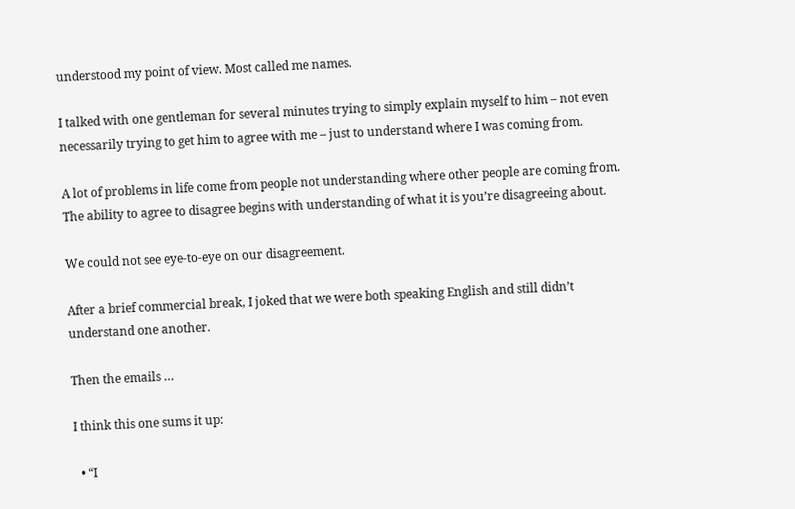understood my point of view. Most called me names.

I talked with one gentleman for several minutes trying to simply explain myself to him – not even necessarily trying to get him to agree with me – just to understand where I was coming from.

A lot of problems in life come from people not understanding where other people are coming from. The ability to agree to disagree begins with understanding of what it is you’re disagreeing about.

We could not see eye-to-eye on our disagreement.

After a brief commercial break, I joked that we were both speaking English and still didn’t understand one another.

Then the emails …

I think this one sums it up:

  • “I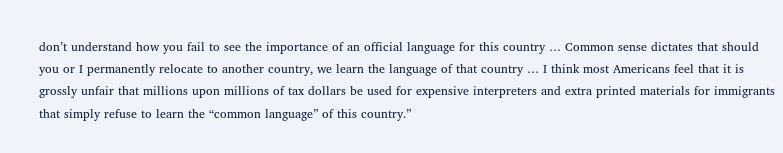don’t understand how you fail to see the importance of an official language for this country … Common sense dictates that should you or I permanently relocate to another country, we learn the language of that country … I think most Americans feel that it is grossly unfair that millions upon millions of tax dollars be used for expensive interpreters and extra printed materials for immigrants that simply refuse to learn the “common language” of this country.”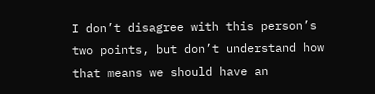I don’t disagree with this person’s two points, but don’t understand how that means we should have an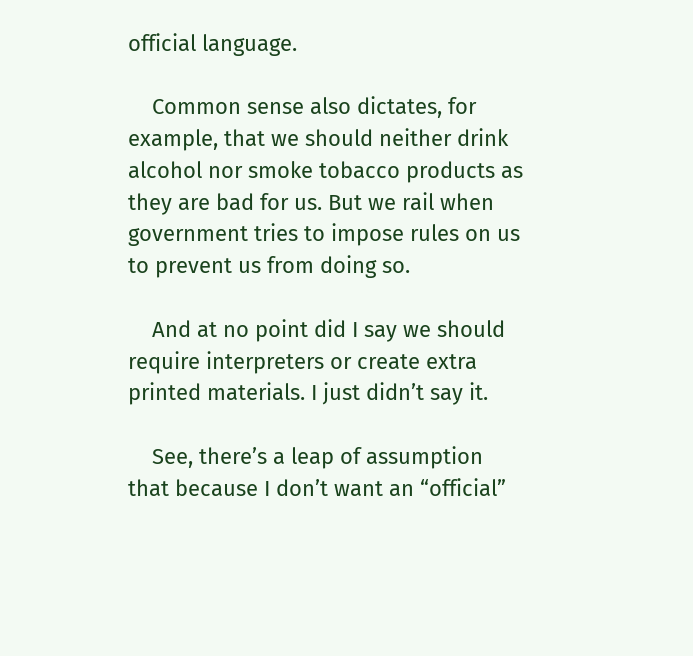official language.

    Common sense also dictates, for example, that we should neither drink alcohol nor smoke tobacco products as they are bad for us. But we rail when government tries to impose rules on us to prevent us from doing so.

    And at no point did I say we should require interpreters or create extra printed materials. I just didn’t say it.

    See, there’s a leap of assumption that because I don’t want an “official”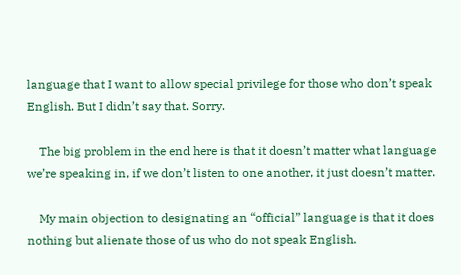language that I want to allow special privilege for those who don’t speak English. But I didn’t say that. Sorry.

    The big problem in the end here is that it doesn’t matter what language we’re speaking in, if we don’t listen to one another, it just doesn’t matter.

    My main objection to designating an “official” language is that it does nothing but alienate those of us who do not speak English.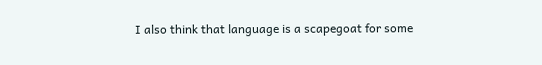I also think that language is a scapegoat for some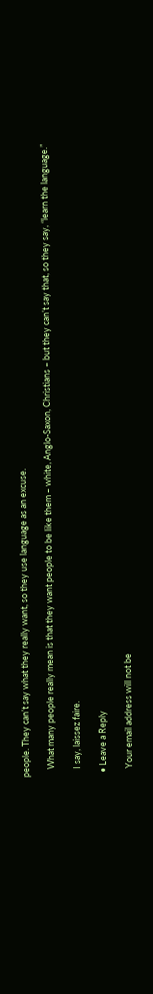people. They can’t say what they really want, so they use language as an excuse.

    What many people really mean is that they want people to be like them – white, Anglo-Saxon, Christians – but they can’t say that, so they say, “learn the language.”

    I say, laissez faire.

  • Leave a Reply

    Your email address will not be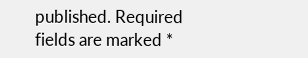published. Required fields are marked *